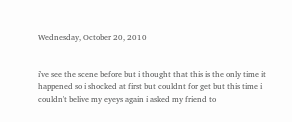Wednesday, October 20, 2010


i've see the scene before but i thought that this is the only time it happened so i shocked at first but couldnt for get but this time i couldn't belive my eyeys again i asked my friend to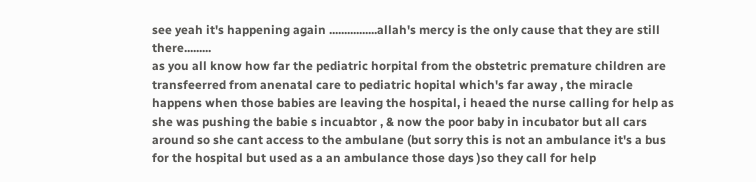see yeah it's happening again ................allah's mercy is the only cause that they are still there.........
as you all know how far the pediatric horpital from the obstetric premature children are transfeerred from anenatal care to pediatric hopital which's far away , the miracle happens when those babies are leaving the hospital, i heaed the nurse calling for help as she was pushing the babie s incuabtor , & now the poor baby in incubator but all cars around so she cant access to the ambulane (but sorry this is not an ambulance it's a bus for the hospital but used as a an ambulance those days )so they call for help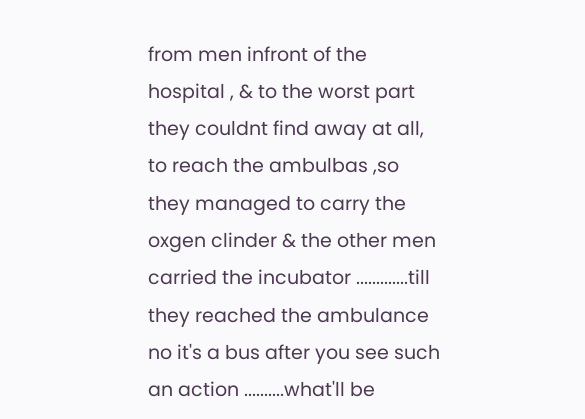from men infront of the hospital , & to the worst part they couldnt find away at all, to reach the ambulbas ,so they managed to carry the oxgen clinder & the other men carried the incubator .............till they reached the ambulance no it's a bus after you see such an action ..........what'll be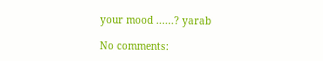your mood ......? yarab

No comments: